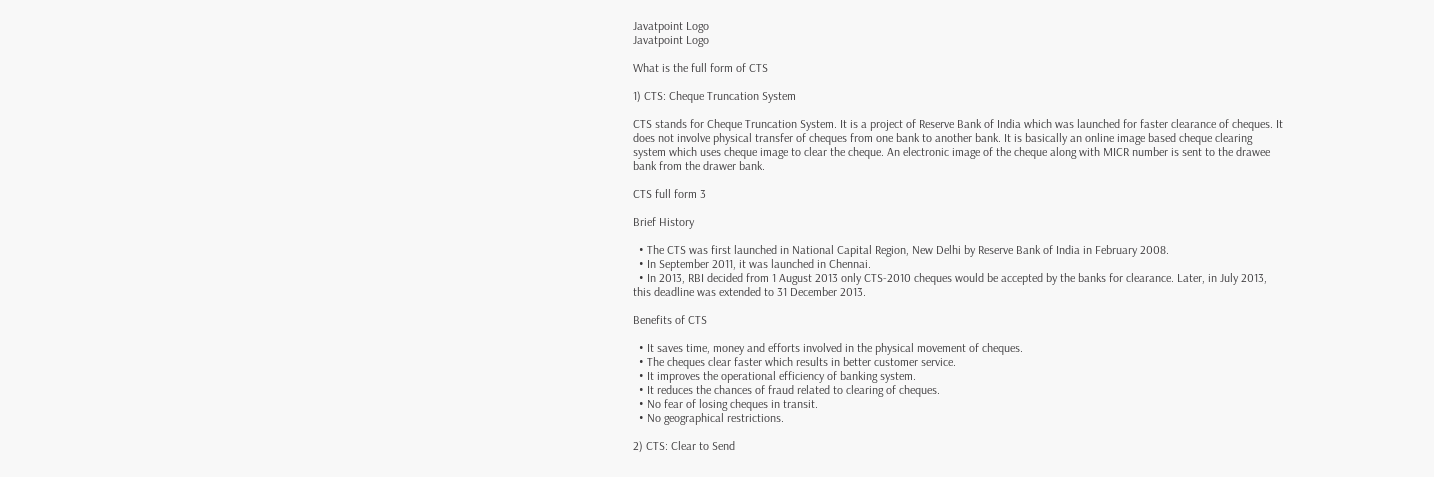Javatpoint Logo
Javatpoint Logo

What is the full form of CTS

1) CTS: Cheque Truncation System

CTS stands for Cheque Truncation System. It is a project of Reserve Bank of India which was launched for faster clearance of cheques. It does not involve physical transfer of cheques from one bank to another bank. It is basically an online image based cheque clearing system which uses cheque image to clear the cheque. An electronic image of the cheque along with MICR number is sent to the drawee bank from the drawer bank.

CTS full form 3

Brief History

  • The CTS was first launched in National Capital Region, New Delhi by Reserve Bank of India in February 2008.
  • In September 2011, it was launched in Chennai.
  • In 2013, RBI decided from 1 August 2013 only CTS-2010 cheques would be accepted by the banks for clearance. Later, in July 2013, this deadline was extended to 31 December 2013.

Benefits of CTS

  • It saves time, money and efforts involved in the physical movement of cheques.
  • The cheques clear faster which results in better customer service.
  • It improves the operational efficiency of banking system.
  • It reduces the chances of fraud related to clearing of cheques.
  • No fear of losing cheques in transit.
  • No geographical restrictions.

2) CTS: Clear to Send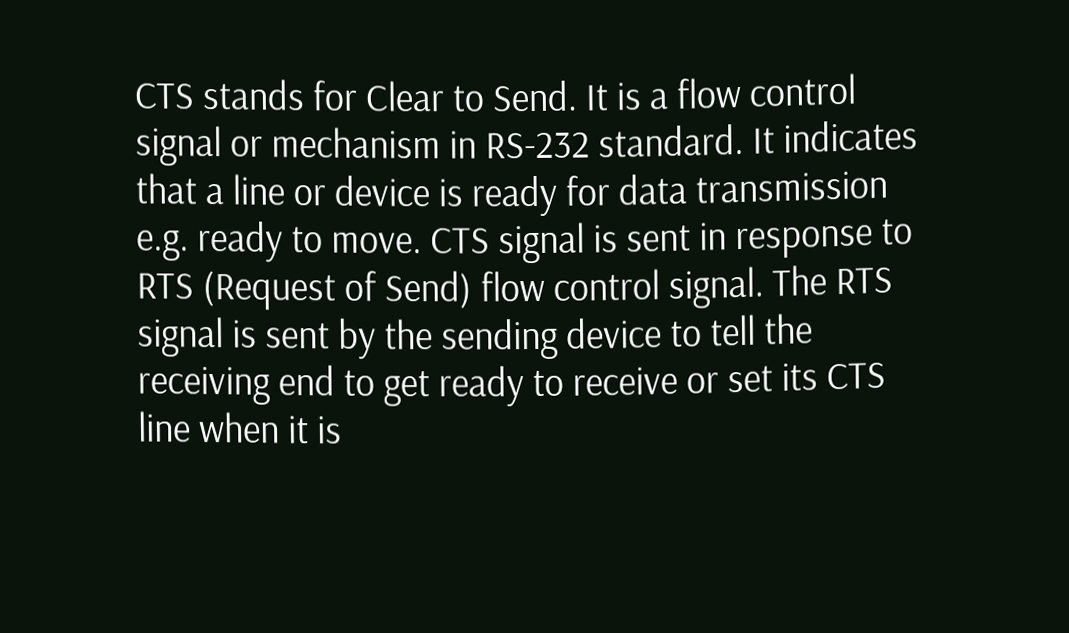CTS stands for Clear to Send. It is a flow control signal or mechanism in RS-232 standard. It indicates that a line or device is ready for data transmission e.g. ready to move. CTS signal is sent in response to RTS (Request of Send) flow control signal. The RTS signal is sent by the sending device to tell the receiving end to get ready to receive or set its CTS line when it is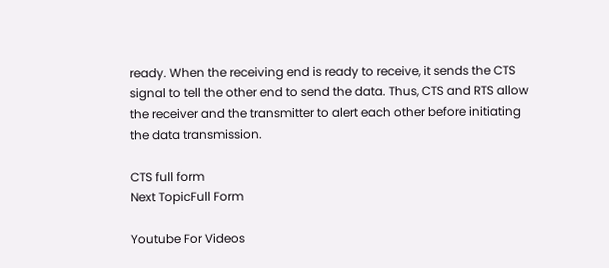ready. When the receiving end is ready to receive, it sends the CTS signal to tell the other end to send the data. Thus, CTS and RTS allow the receiver and the transmitter to alert each other before initiating the data transmission.

CTS full form
Next TopicFull Form

Youtube For Videos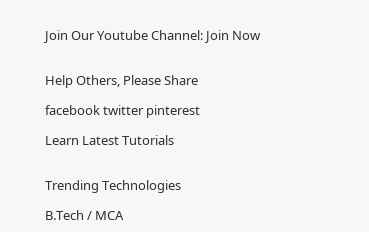Join Our Youtube Channel: Join Now


Help Others, Please Share

facebook twitter pinterest

Learn Latest Tutorials


Trending Technologies

B.Tech / MCA